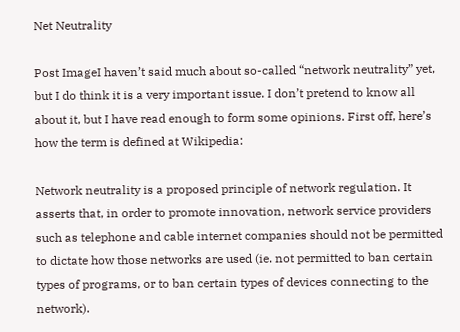Net Neutrality

Post ImageI haven’t said much about so-called “network neutrality” yet, but I do think it is a very important issue. I don’t pretend to know all about it, but I have read enough to form some opinions. First off, here’s how the term is defined at Wikipedia:

Network neutrality is a proposed principle of network regulation. It asserts that, in order to promote innovation, network service providers such as telephone and cable internet companies should not be permitted to dictate how those networks are used (ie. not permitted to ban certain types of programs, or to ban certain types of devices connecting to the network).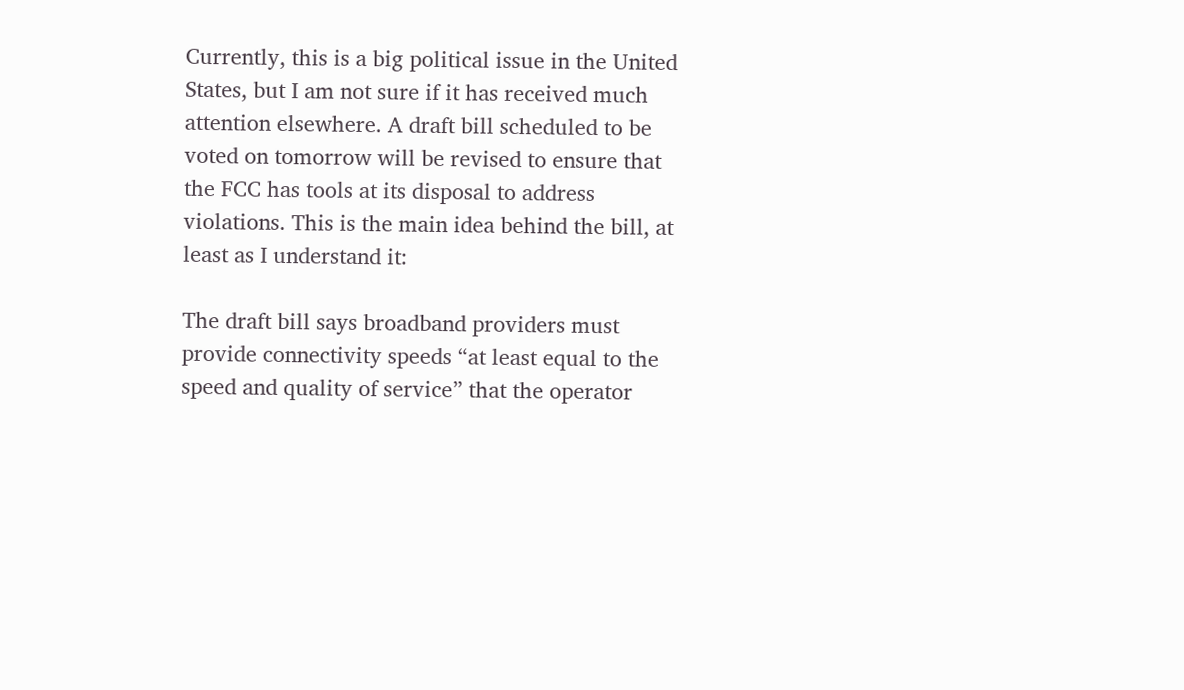Currently, this is a big political issue in the United States, but I am not sure if it has received much attention elsewhere. A draft bill scheduled to be voted on tomorrow will be revised to ensure that the FCC has tools at its disposal to address violations. This is the main idea behind the bill, at least as I understand it:

The draft bill says broadband providers must provide connectivity speeds “at least equal to the speed and quality of service” that the operator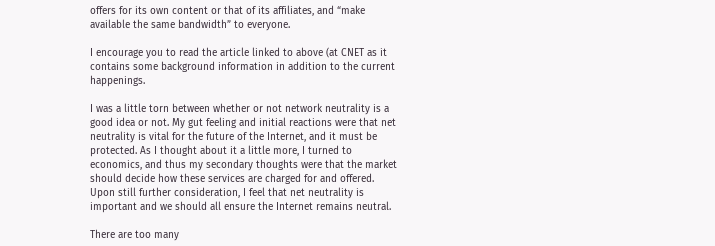offers for its own content or that of its affiliates, and “make available the same bandwidth” to everyone.

I encourage you to read the article linked to above (at CNET as it contains some background information in addition to the current happenings.

I was a little torn between whether or not network neutrality is a good idea or not. My gut feeling and initial reactions were that net neutrality is vital for the future of the Internet, and it must be protected. As I thought about it a little more, I turned to economics, and thus my secondary thoughts were that the market should decide how these services are charged for and offered. Upon still further consideration, I feel that net neutrality is important and we should all ensure the Internet remains neutral.

There are too many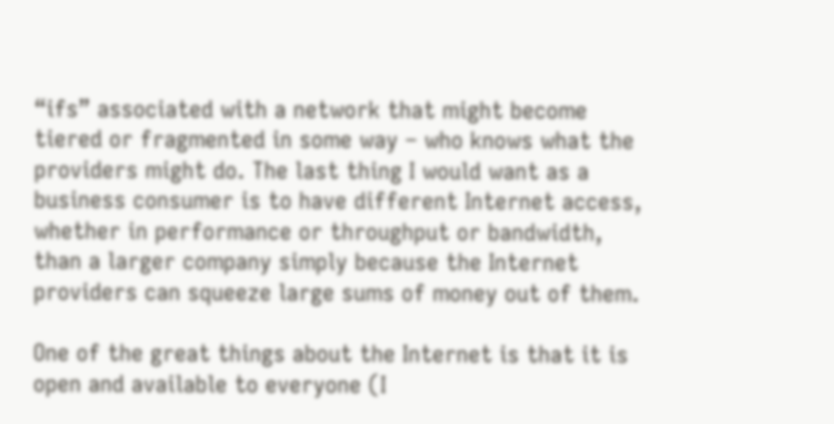“ifs” associated with a network that might become tiered or fragmented in some way – who knows what the providers might do. The last thing I would want as a business consumer is to have different Internet access, whether in performance or throughput or bandwidth, than a larger company simply because the Internet providers can squeeze large sums of money out of them.

One of the great things about the Internet is that it is open and available to everyone (I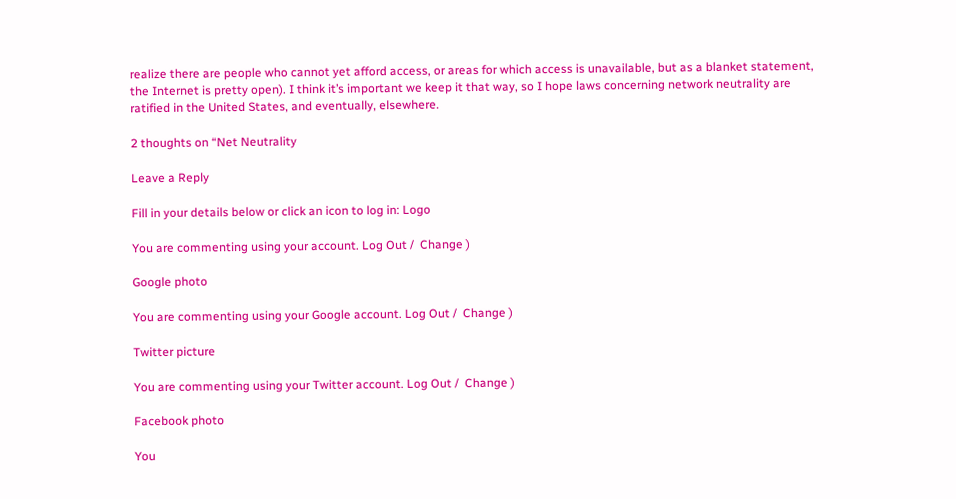realize there are people who cannot yet afford access, or areas for which access is unavailable, but as a blanket statement, the Internet is pretty open). I think it’s important we keep it that way, so I hope laws concerning network neutrality are ratified in the United States, and eventually, elsewhere.

2 thoughts on “Net Neutrality

Leave a Reply

Fill in your details below or click an icon to log in: Logo

You are commenting using your account. Log Out /  Change )

Google photo

You are commenting using your Google account. Log Out /  Change )

Twitter picture

You are commenting using your Twitter account. Log Out /  Change )

Facebook photo

You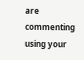are commenting using your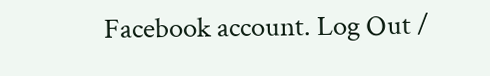Facebook account. Log Out /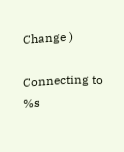Change )

Connecting to %s